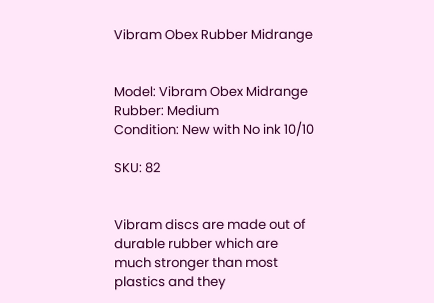Vibram Obex Rubber Midrange


Model: Vibram Obex Midrange
Rubber: Medium
Condition: New with No ink 10/10

SKU: 82


Vibram discs are made out of durable rubber which are much stronger than most plastics and they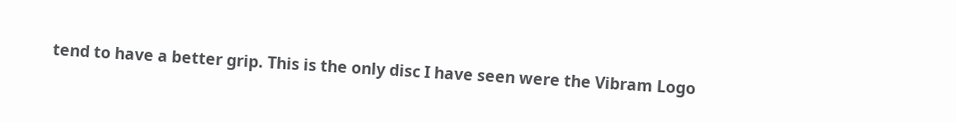tend to have a better grip. This is the only disc I have seen were the Vibram Logo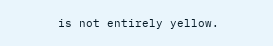is not entirely yellow.